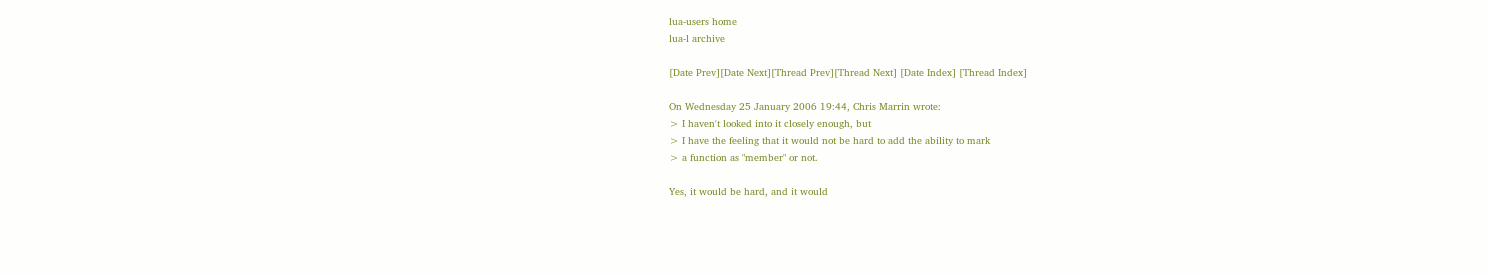lua-users home
lua-l archive

[Date Prev][Date Next][Thread Prev][Thread Next] [Date Index] [Thread Index]

On Wednesday 25 January 2006 19:44, Chris Marrin wrote:
> I haven't looked into it closely enough, but
> I have the feeling that it would not be hard to add the ability to mark
> a function as "member" or not.

Yes, it would be hard, and it would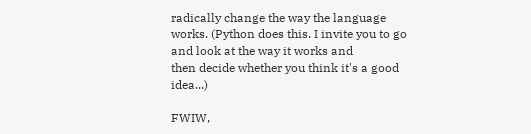radically change the way the language
works. (Python does this. I invite you to go and look at the way it works and
then decide whether you think it's a good idea...)

FWIW,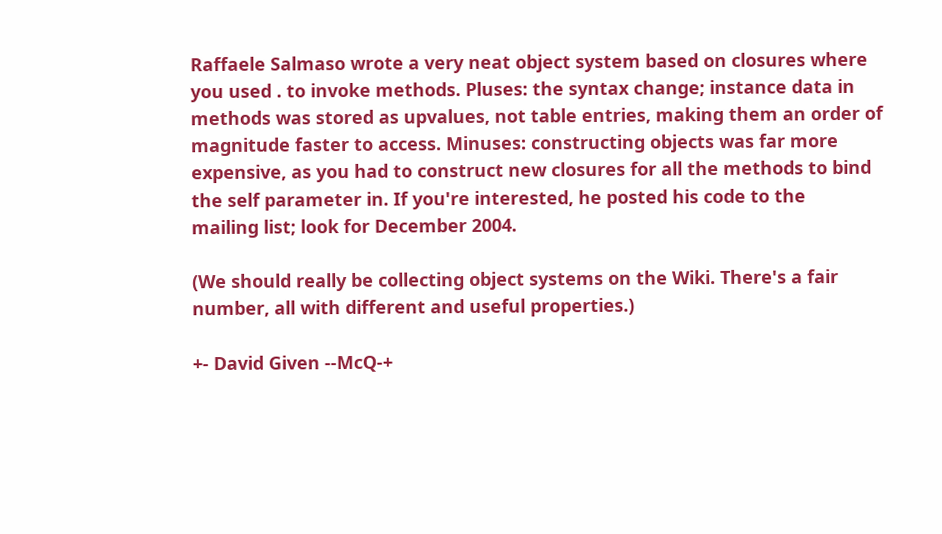Raffaele Salmaso wrote a very neat object system based on closures where
you used . to invoke methods. Pluses: the syntax change; instance data in
methods was stored as upvalues, not table entries, making them an order of
magnitude faster to access. Minuses: constructing objects was far more
expensive, as you had to construct new closures for all the methods to bind
the self parameter in. If you're interested, he posted his code to the
mailing list; look for December 2004.

(We should really be collecting object systems on the Wiki. There's a fair
number, all with different and useful properties.)

+- David Given --McQ-+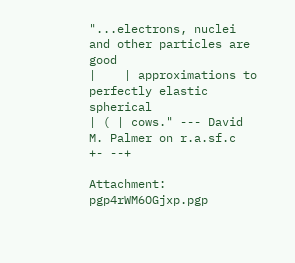"...electrons, nuclei and other particles are good
|    | approximations to perfectly elastic spherical
| ( | cows." --- David M. Palmer on r.a.sf.c
+- --+

Attachment: pgp4rWM6OGjxp.pgp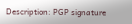Description: PGP signature